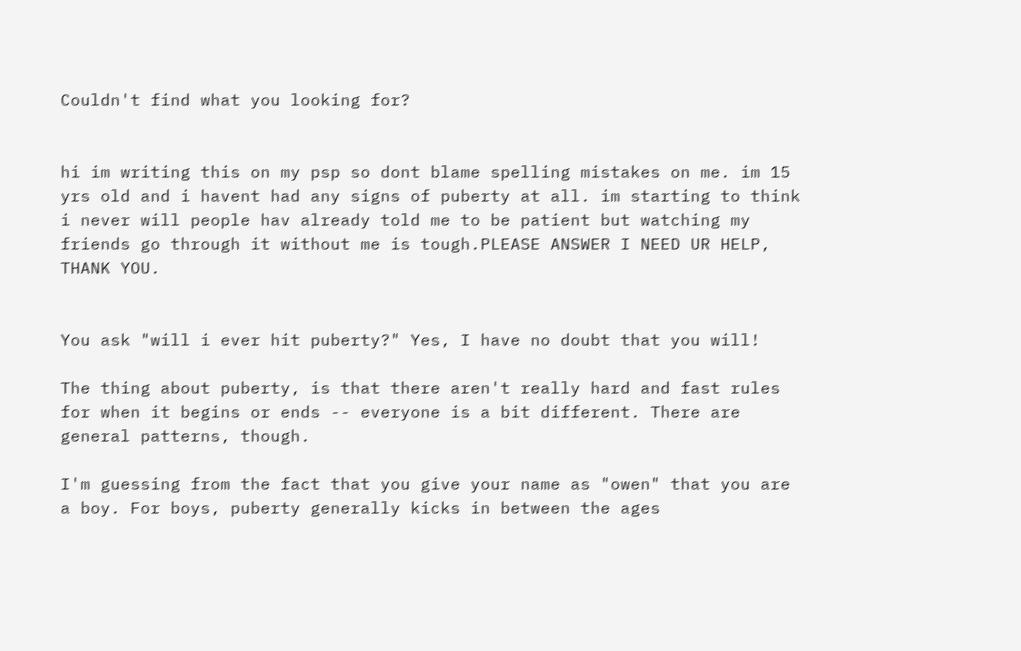Couldn't find what you looking for?


hi im writing this on my psp so dont blame spelling mistakes on me. im 15 yrs old and i havent had any signs of puberty at all. im starting to think i never will people hav already told me to be patient but watching my friends go through it without me is tough.PLEASE ANSWER I NEED UR HELP, THANK YOU.


You ask "will i ever hit puberty?" Yes, I have no doubt that you will!

The thing about puberty, is that there aren't really hard and fast rules for when it begins or ends -- everyone is a bit different. There are general patterns, though.

I'm guessing from the fact that you give your name as "owen" that you are a boy. For boys, puberty generally kicks in between the ages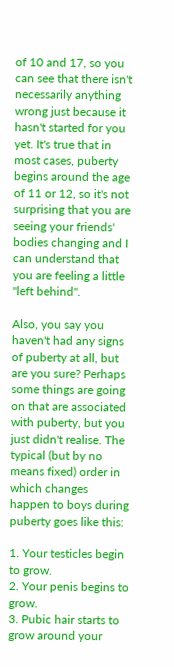of 10 and 17, so you can see that there isn't necessarily anything wrong just because it hasn't started for you yet. It's true that in most cases, puberty begins around the age of 11 or 12, so it's not surprising that you are seeing your friends' bodies changing and I can understand that you are feeling a little "left behind".

Also, you say you haven't had any signs of puberty at all, but are you sure? Perhaps some things are going on that are associated with puberty, but you just didn't realise. The typical (but by no means fixed) order in which changes happen to boys during puberty goes like this:

1. Your testicles begin to grow.
2. Your penis begins to grow.
3. Pubic hair starts to grow around your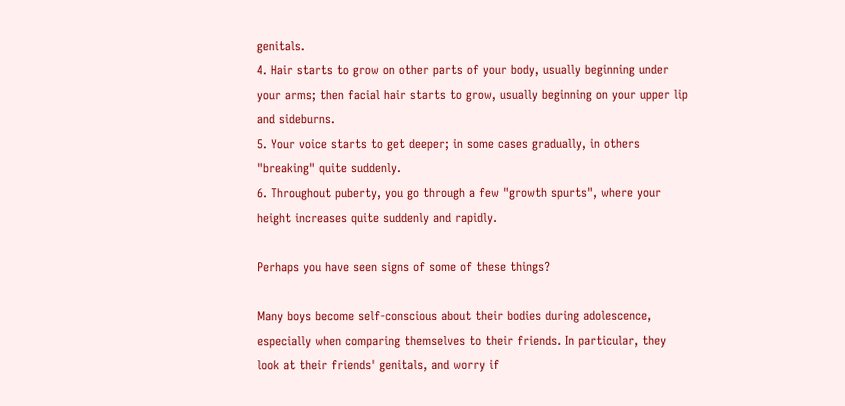genitals.
4. Hair starts to grow on other parts of your body, usually beginning under your arms; then facial hair starts to grow, usually beginning on your upper lip and sideburns.
5. Your voice starts to get deeper; in some cases gradually, in others "breaking" quite suddenly.
6. Throughout puberty, you go through a few "growth spurts", where your height increases quite suddenly and rapidly.

Perhaps you have seen signs of some of these things?

Many boys become self-conscious about their bodies during adolescence, especially when comparing themselves to their friends. In particular, they look at their friends' genitals, and worry if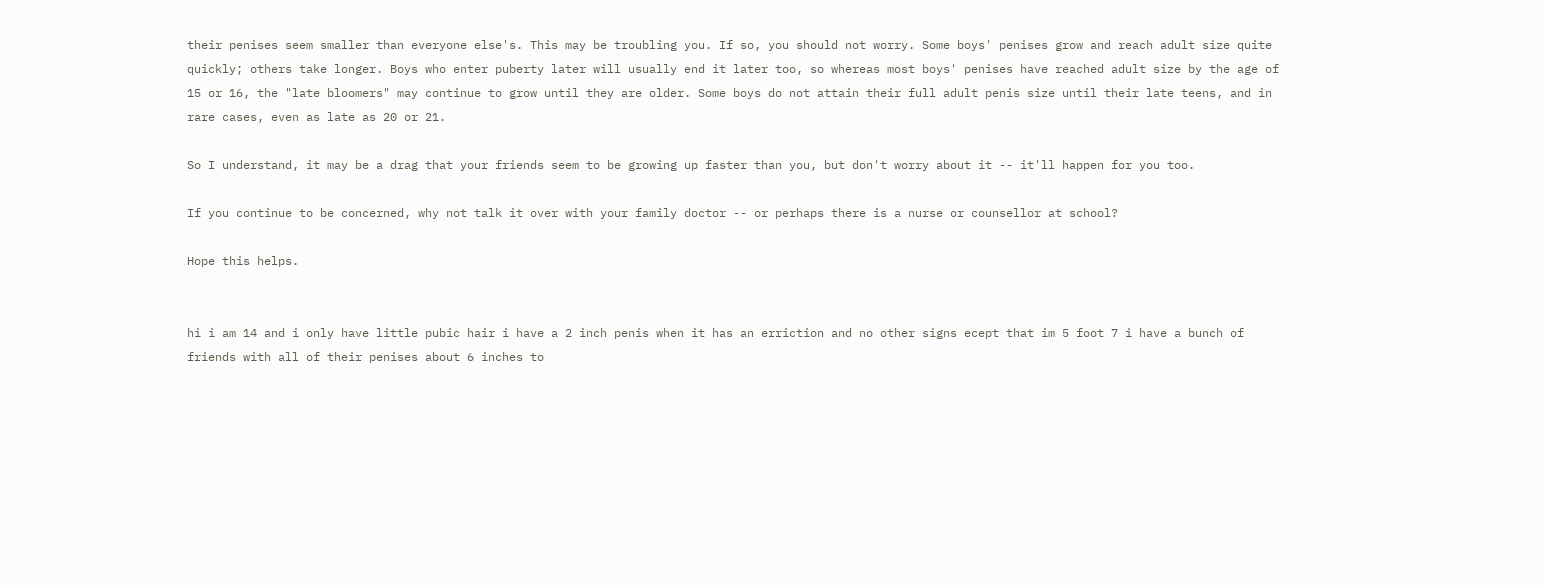their penises seem smaller than everyone else's. This may be troubling you. If so, you should not worry. Some boys' penises grow and reach adult size quite quickly; others take longer. Boys who enter puberty later will usually end it later too, so whereas most boys' penises have reached adult size by the age of 15 or 16, the "late bloomers" may continue to grow until they are older. Some boys do not attain their full adult penis size until their late teens, and in rare cases, even as late as 20 or 21.

So I understand, it may be a drag that your friends seem to be growing up faster than you, but don't worry about it -- it'll happen for you too.

If you continue to be concerned, why not talk it over with your family doctor -- or perhaps there is a nurse or counsellor at school?

Hope this helps.


hi i am 14 and i only have little pubic hair i have a 2 inch penis when it has an erriction and no other signs ecept that im 5 foot 7 i have a bunch of friends with all of their penises about 6 inches to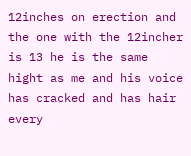12inches on erection and the one with the 12incher is 13 he is the same hight as me and his voice has cracked and has hair every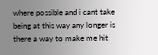where possible and i cant take being at this way any longer is there a way to make me hit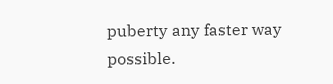puberty any faster way possible.